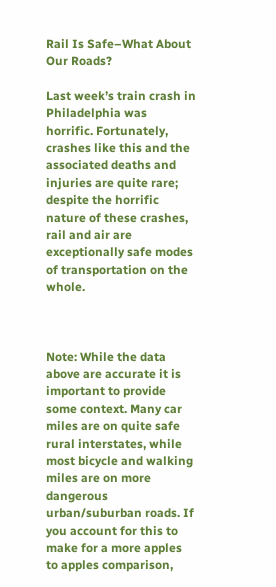Rail Is Safe–What About Our Roads?

Last week’s train crash in Philadelphia was horrific. Fortunately, crashes like this and the associated deaths and injuries are quite rare; despite the horrific nature of these crashes, rail and air are exceptionally safe modes of transportation on the whole.



Note: While the data above are accurate it is important to provide some context. Many car miles are on quite safe rural interstates, while most bicycle and walking miles are on more dangerous urban/suburban roads. If you account for this to make for a more apples to apples comparison,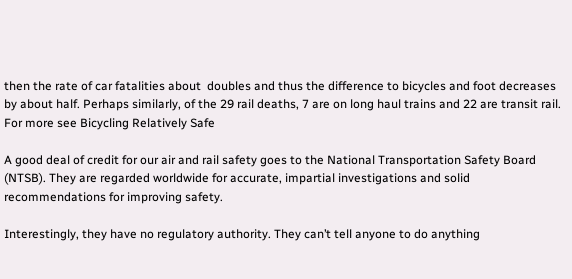then the rate of car fatalities about  doubles and thus the difference to bicycles and foot decreases by about half. Perhaps similarly, of the 29 rail deaths, 7 are on long haul trains and 22 are transit rail. For more see Bicycling Relatively Safe

A good deal of credit for our air and rail safety goes to the National Transportation Safety Board (NTSB). They are regarded worldwide for accurate, impartial investigations and solid recommendations for improving safety.

Interestingly, they have no regulatory authority. They can’t tell anyone to do anything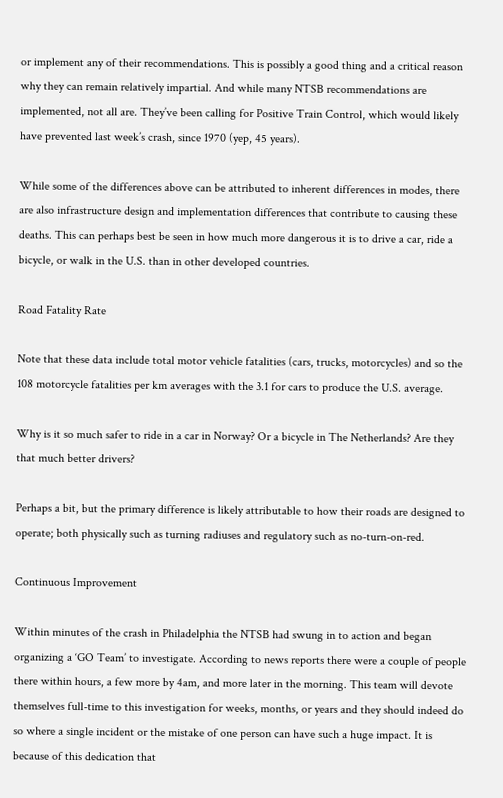or implement any of their recommendations. This is possibly a good thing and a critical reason why they can remain relatively impartial. And while many NTSB recommendations are implemented, not all are. They’ve been calling for Positive Train Control, which would likely have prevented last week’s crash, since 1970 (yep, 45 years).

While some of the differences above can be attributed to inherent differences in modes, there are also infrastructure design and implementation differences that contribute to causing these deaths. This can perhaps best be seen in how much more dangerous it is to drive a car, ride a bicycle, or walk in the U.S. than in other developed countries.

Road Fatality Rate

Note that these data include total motor vehicle fatalities (cars, trucks, motorcycles) and so the 108 motorcycle fatalities per km averages with the 3.1 for cars to produce the U.S. average.

Why is it so much safer to ride in a car in Norway? Or a bicycle in The Netherlands? Are they that much better drivers?

Perhaps a bit, but the primary difference is likely attributable to how their roads are designed to operate; both physically such as turning radiuses and regulatory such as no-turn-on-red.

Continuous Improvement

Within minutes of the crash in Philadelphia the NTSB had swung in to action and began organizing a ‘GO Team’ to investigate. According to news reports there were a couple of people there within hours, a few more by 4am, and more later in the morning. This team will devote themselves full-time to this investigation for weeks, months, or years and they should indeed do so where a single incident or the mistake of one person can have such a huge impact. It is because of this dedication that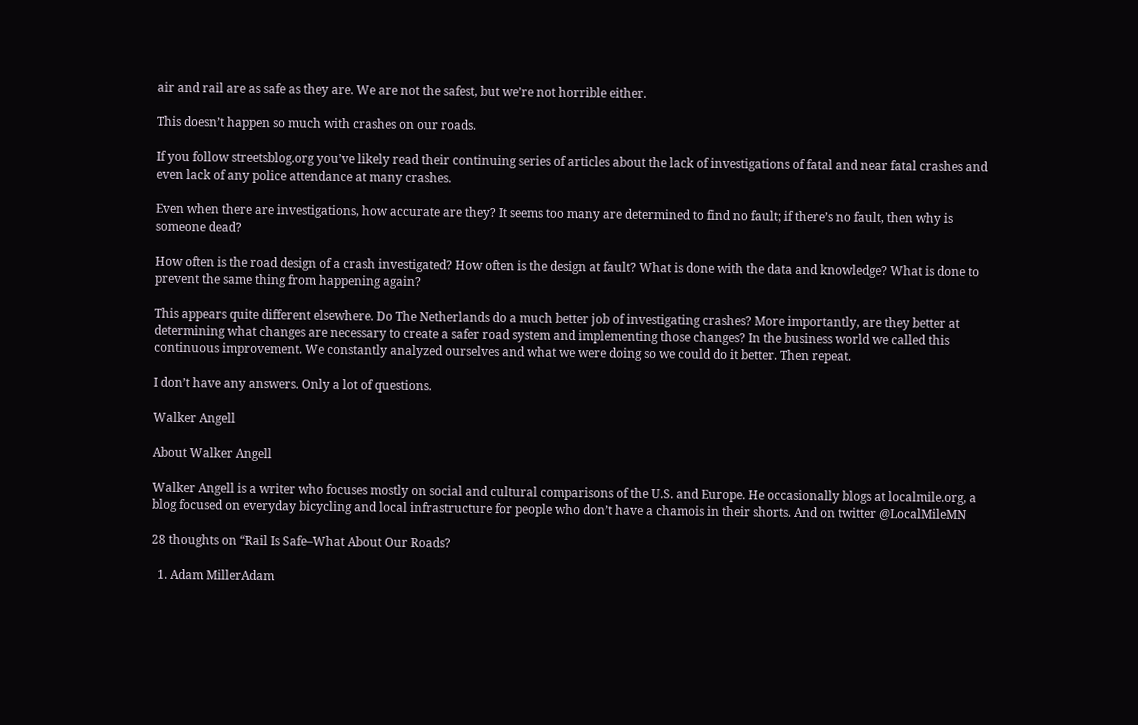air and rail are as safe as they are. We are not the safest, but we’re not horrible either.

This doesn’t happen so much with crashes on our roads.

If you follow streetsblog.org you’ve likely read their continuing series of articles about the lack of investigations of fatal and near fatal crashes and even lack of any police attendance at many crashes.

Even when there are investigations, how accurate are they? It seems too many are determined to find no fault; if there’s no fault, then why is someone dead?

How often is the road design of a crash investigated? How often is the design at fault? What is done with the data and knowledge? What is done to prevent the same thing from happening again?

This appears quite different elsewhere. Do The Netherlands do a much better job of investigating crashes? More importantly, are they better at determining what changes are necessary to create a safer road system and implementing those changes? In the business world we called this continuous improvement. We constantly analyzed ourselves and what we were doing so we could do it better. Then repeat.

I don’t have any answers. Only a lot of questions.

Walker Angell

About Walker Angell

Walker Angell is a writer who focuses mostly on social and cultural comparisons of the U.S. and Europe. He occasionally blogs at localmile.org, a blog focused on everyday bicycling and local infrastructure for people who don’t have a chamois in their shorts. And on twitter @LocalMileMN

28 thoughts on “Rail Is Safe–What About Our Roads?

  1. Adam MillerAdam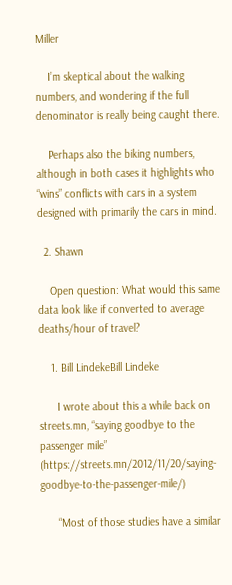Miller

    I’m skeptical about the walking numbers, and wondering if the full denominator is really being caught there.

    Perhaps also the biking numbers, although in both cases it highlights who “wins” conflicts with cars in a system designed with primarily the cars in mind.

  2. Shawn

    Open question: What would this same data look like if converted to average deaths/hour of travel?

    1. Bill LindekeBill Lindeke

      I wrote about this a while back on streets.mn, “saying goodbye to the passenger mile” (https://streets.mn/2012/11/20/saying-goodbye-to-the-passenger-mile/)

      “Most of those studies have a similar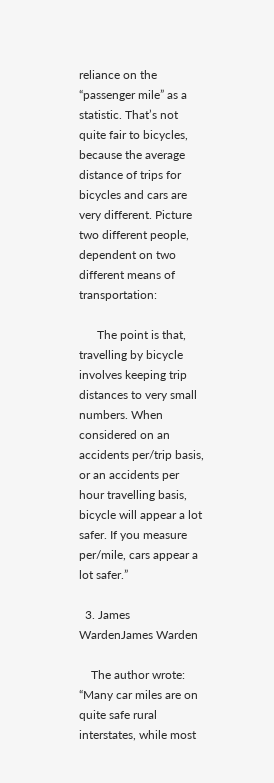reliance on the “passenger mile” as a statistic. That’s not quite fair to bicycles, because the average distance of trips for bicycles and cars are very different. Picture two different people, dependent on two different means of transportation:

      The point is that, travelling by bicycle involves keeping trip distances to very small numbers. When considered on an accidents per/trip basis, or an accidents per hour travelling basis, bicycle will appear a lot safer. If you measure per/mile, cars appear a lot safer.”

  3. James WardenJames Warden

    The author wrote: “Many car miles are on quite safe rural interstates, while most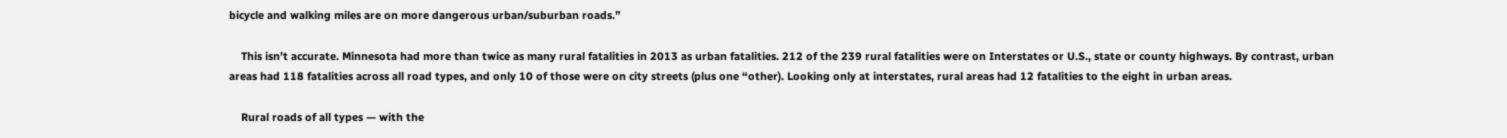bicycle and walking miles are on more dangerous urban/suburban roads.”

    This isn’t accurate. Minnesota had more than twice as many rural fatalities in 2013 as urban fatalities. 212 of the 239 rural fatalities were on Interstates or U.S., state or county highways. By contrast, urban areas had 118 fatalities across all road types, and only 10 of those were on city streets (plus one “other). Looking only at interstates, rural areas had 12 fatalities to the eight in urban areas.

    Rural roads of all types — with the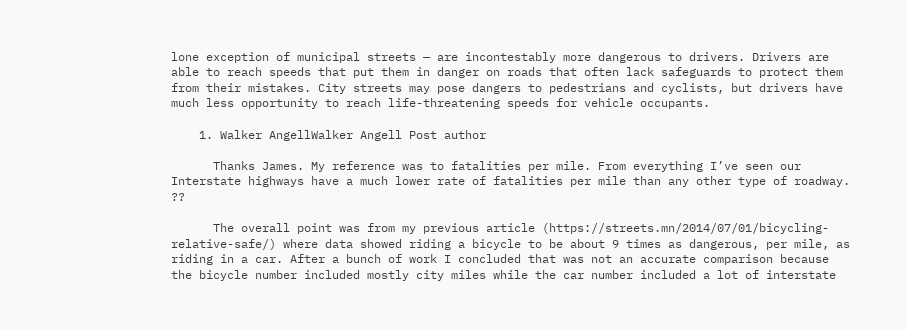lone exception of municipal streets — are incontestably more dangerous to drivers. Drivers are able to reach speeds that put them in danger on roads that often lack safeguards to protect them from their mistakes. City streets may pose dangers to pedestrians and cyclists, but drivers have much less opportunity to reach life-threatening speeds for vehicle occupants.

    1. Walker AngellWalker Angell Post author

      Thanks James. My reference was to fatalities per mile. From everything I’ve seen our Interstate highways have a much lower rate of fatalities per mile than any other type of roadway. ??

      The overall point was from my previous article (https://streets.mn/2014/07/01/bicycling-relative-safe/) where data showed riding a bicycle to be about 9 times as dangerous, per mile, as riding in a car. After a bunch of work I concluded that was not an accurate comparison because the bicycle number included mostly city miles while the car number included a lot of interstate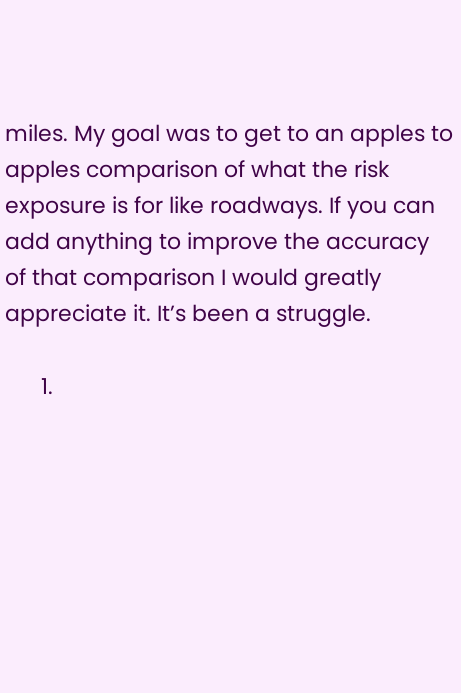miles. My goal was to get to an apples to apples comparison of what the risk exposure is for like roadways. If you can add anything to improve the accuracy of that comparison I would greatly appreciate it. It’s been a struggle.

      1.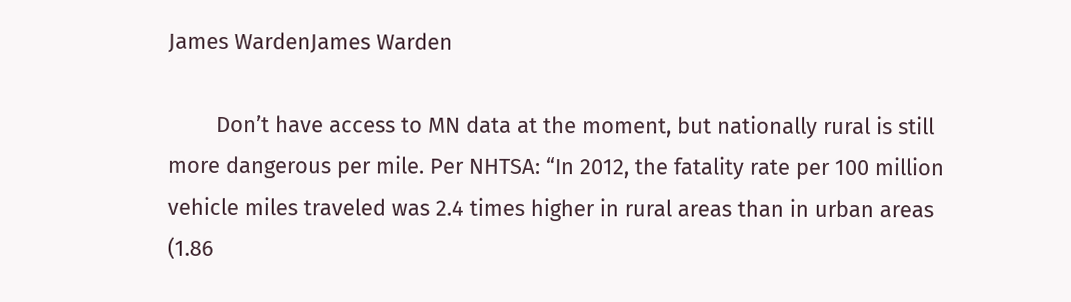James WardenJames Warden

        Don’t have access to MN data at the moment, but nationally rural is still more dangerous per mile. Per NHTSA: “In 2012, the fatality rate per 100 million vehicle miles traveled was 2.4 times higher in rural areas than in urban areas (1.86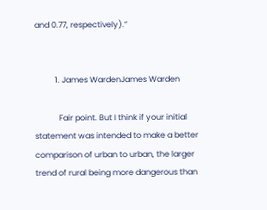and 0.77, respectively).”


          1. James WardenJames Warden

            Fair point. But I think if your initial statement was intended to make a better comparison of urban to urban, the larger trend of rural being more dangerous than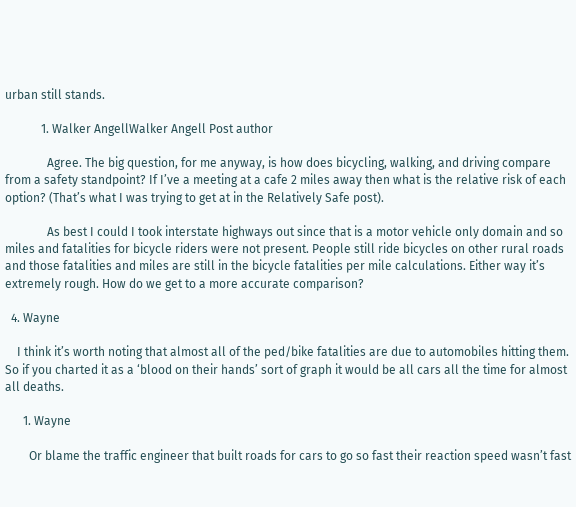urban still stands.

            1. Walker AngellWalker Angell Post author

              Agree. The big question, for me anyway, is how does bicycling, walking, and driving compare from a safety standpoint? If I’ve a meeting at a cafe 2 miles away then what is the relative risk of each option? (That’s what I was trying to get at in the Relatively Safe post).

              As best I could I took interstate highways out since that is a motor vehicle only domain and so miles and fatalities for bicycle riders were not present. People still ride bicycles on other rural roads and those fatalities and miles are still in the bicycle fatalities per mile calculations. Either way it’s extremely rough. How do we get to a more accurate comparison?

  4. Wayne

    I think it’s worth noting that almost all of the ped/bike fatalities are due to automobiles hitting them. So if you charted it as a ‘blood on their hands’ sort of graph it would be all cars all the time for almost all deaths.

      1. Wayne

        Or blame the traffic engineer that built roads for cars to go so fast their reaction speed wasn’t fast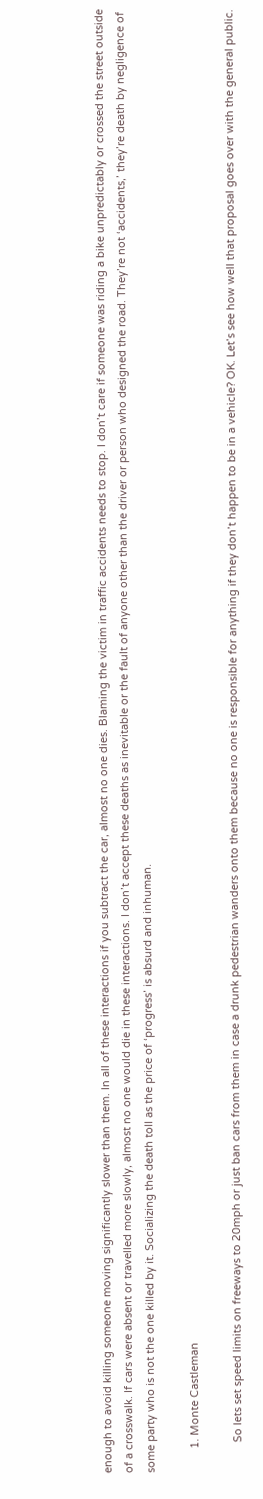enough to avoid killing someone moving significantly slower than them. In all of these interactions if you subtract the car, almost no one dies. Blaming the victim in traffic accidents needs to stop. I don’t care if someone was riding a bike unpredictably or crossed the street outside of a crosswalk. If cars were absent or travelled more slowly, almost no one would die in these interactions. I don’t accept these deaths as inevitable or the fault of anyone other than the driver or person who designed the road. They’re not ‘accidents,’ they’re death by negligence of some party who is not the one killed by it. Socializing the death toll as the price of ‘progress’ is absurd and inhuman.

        1. Monte Castleman

          So lets set speed limits on freeways to 20mph or just ban cars from them in case a drunk pedestrian wanders onto them because no one is responsible for anything if they don’t happen to be in a vehicle? OK. Let’s see how well that proposal goes over with the general public.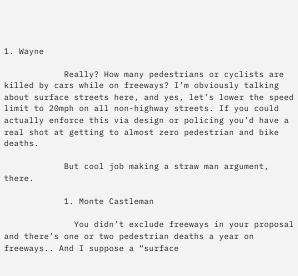1. Wayne

            Really? How many pedestrians or cyclists are killed by cars while on freeways? I’m obviously talking about surface streets here, and yes, let’s lower the speed limit to 20mph on all non-highway streets. If you could actually enforce this via design or policing you’d have a real shot at getting to almost zero pedestrian and bike deaths.

            But cool job making a straw man argument, there.

            1. Monte Castleman

              You didn’t exclude freeways in your proposal and there’s one or two pedestrian deaths a year on freeways.. And I suppose a “surface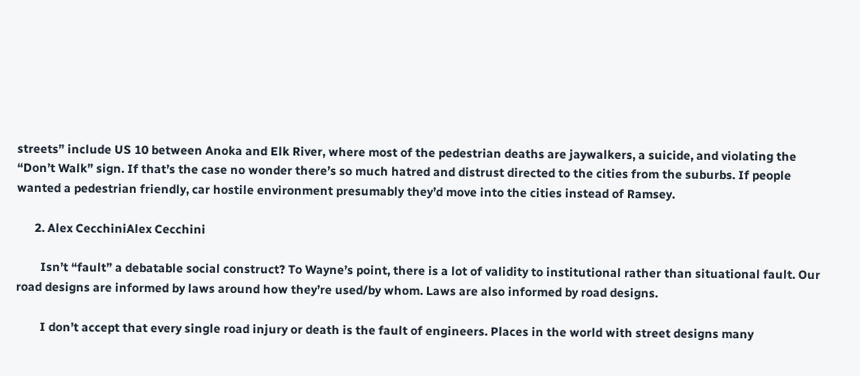streets” include US 10 between Anoka and Elk River, where most of the pedestrian deaths are jaywalkers, a suicide, and violating the “Don’t Walk” sign. If that’s the case no wonder there’s so much hatred and distrust directed to the cities from the suburbs. If people wanted a pedestrian friendly, car hostile environment presumably they’d move into the cities instead of Ramsey.

      2. Alex CecchiniAlex Cecchini

        Isn’t “fault” a debatable social construct? To Wayne’s point, there is a lot of validity to institutional rather than situational fault. Our road designs are informed by laws around how they’re used/by whom. Laws are also informed by road designs.

        I don’t accept that every single road injury or death is the fault of engineers. Places in the world with street designs many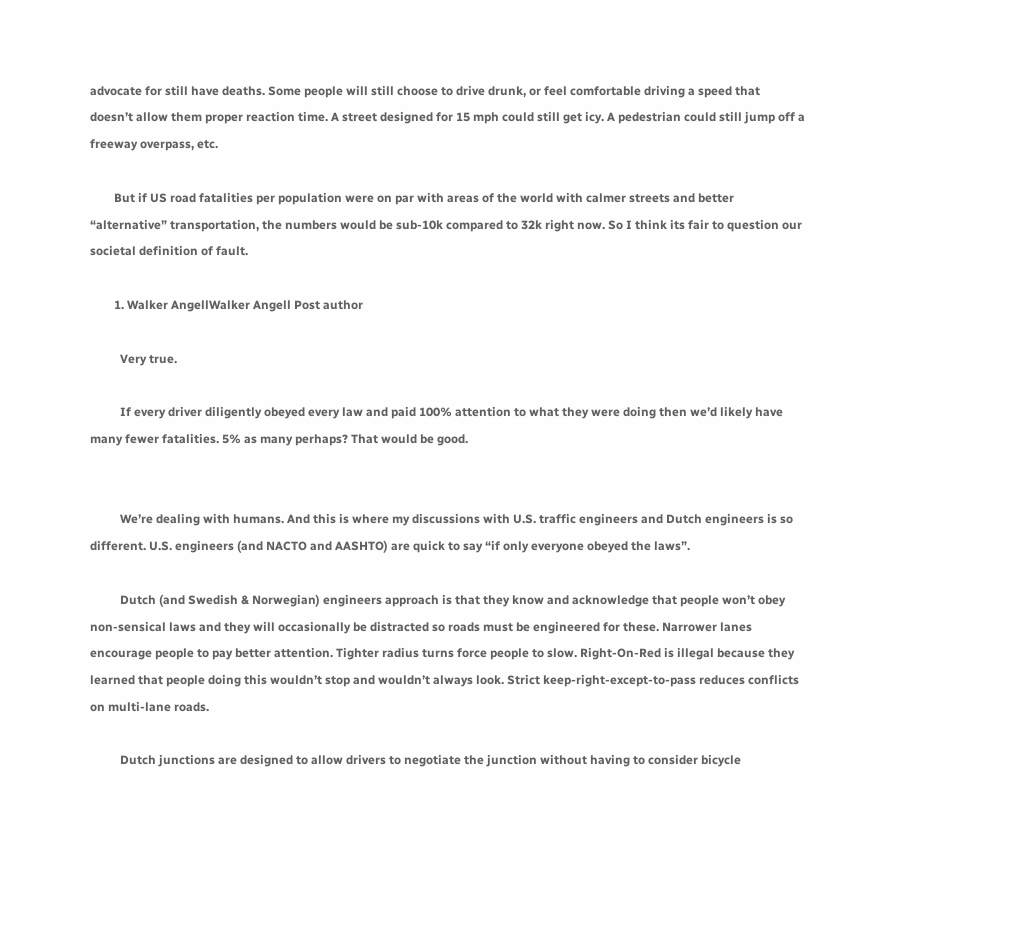advocate for still have deaths. Some people will still choose to drive drunk, or feel comfortable driving a speed that doesn’t allow them proper reaction time. A street designed for 15 mph could still get icy. A pedestrian could still jump off a freeway overpass, etc.

        But if US road fatalities per population were on par with areas of the world with calmer streets and better “alternative” transportation, the numbers would be sub-10k compared to 32k right now. So I think its fair to question our societal definition of fault.

        1. Walker AngellWalker Angell Post author

          Very true.

          If every driver diligently obeyed every law and paid 100% attention to what they were doing then we’d likely have many fewer fatalities. 5% as many perhaps? That would be good.


          We’re dealing with humans. And this is where my discussions with U.S. traffic engineers and Dutch engineers is so different. U.S. engineers (and NACTO and AASHTO) are quick to say “if only everyone obeyed the laws”.

          Dutch (and Swedish & Norwegian) engineers approach is that they know and acknowledge that people won’t obey non-sensical laws and they will occasionally be distracted so roads must be engineered for these. Narrower lanes encourage people to pay better attention. Tighter radius turns force people to slow. Right-On-Red is illegal because they learned that people doing this wouldn’t stop and wouldn’t always look. Strict keep-right-except-to-pass reduces conflicts on multi-lane roads.

          Dutch junctions are designed to allow drivers to negotiate the junction without having to consider bicycle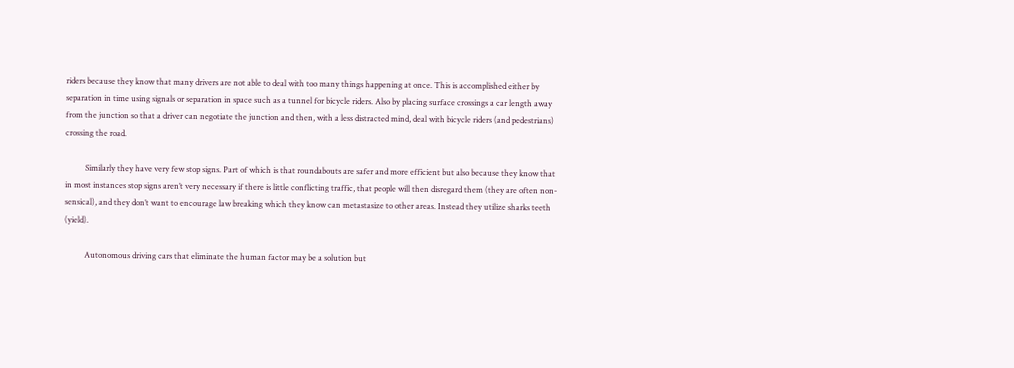riders because they know that many drivers are not able to deal with too many things happening at once. This is accomplished either by separation in time using signals or separation in space such as a tunnel for bicycle riders. Also by placing surface crossings a car length away from the junction so that a driver can negotiate the junction and then, with a less distracted mind, deal with bicycle riders (and pedestrians) crossing the road.

          Similarly they have very few stop signs. Part of which is that roundabouts are safer and more efficient but also because they know that in most instances stop signs aren’t very necessary if there is little conflicting traffic, that people will then disregard them (they are often non-sensical), and they don’t want to encourage law breaking which they know can metastasize to other areas. Instead they utilize sharks teeth (yield).

          Autonomous driving cars that eliminate the human factor may be a solution but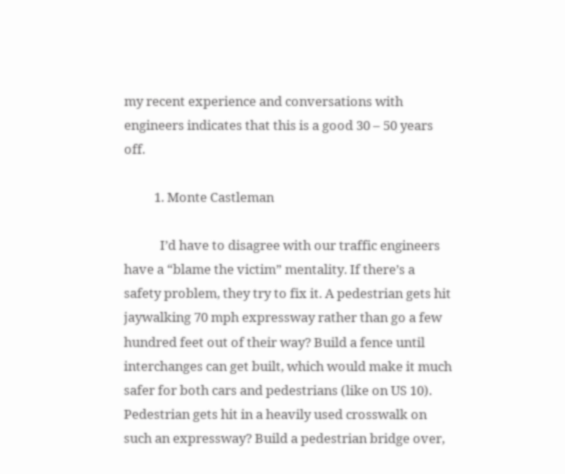my recent experience and conversations with engineers indicates that this is a good 30 – 50 years off.

          1. Monte Castleman

            I’d have to disagree with our traffic engineers have a “blame the victim” mentality. If there’s a safety problem, they try to fix it. A pedestrian gets hit jaywalking 70 mph expressway rather than go a few hundred feet out of their way? Build a fence until interchanges can get built, which would make it much safer for both cars and pedestrians (like on US 10). Pedestrian gets hit in a heavily used crosswalk on such an expressway? Build a pedestrian bridge over,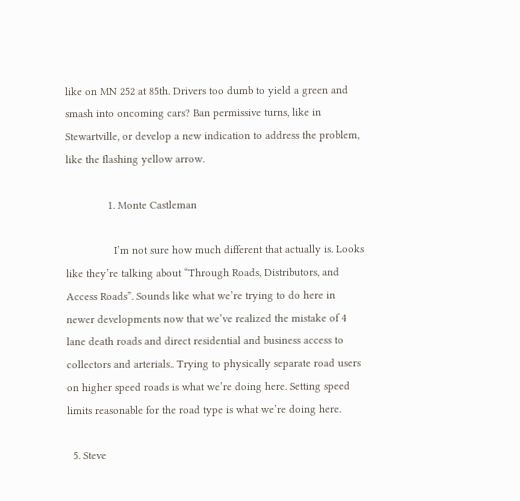like on MN 252 at 85th. Drivers too dumb to yield a green and smash into oncoming cars? Ban permissive turns, like in Stewartville, or develop a new indication to address the problem, like the flashing yellow arrow.

              1. Monte Castleman

                I’m not sure how much different that actually is. Looks like they’re talking about “Through Roads, Distributors, and Access Roads”. Sounds like what we’re trying to do here in newer developments now that we’ve realized the mistake of 4 lane death roads and direct residential and business access to collectors and arterials.. Trying to physically separate road users on higher speed roads is what we’re doing here. Setting speed limits reasonable for the road type is what we’re doing here.

  5. Steve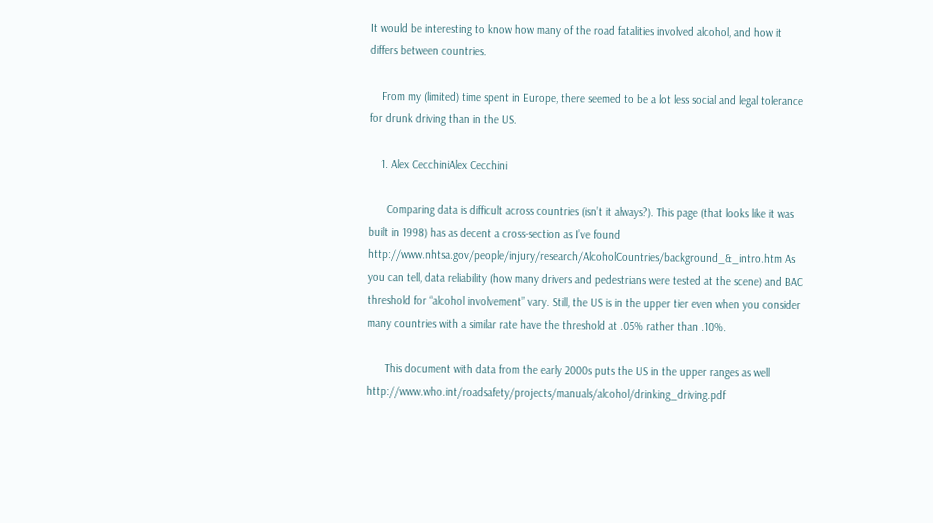It would be interesting to know how many of the road fatalities involved alcohol, and how it differs between countries.

    From my (limited) time spent in Europe, there seemed to be a lot less social and legal tolerance for drunk driving than in the US.

    1. Alex CecchiniAlex Cecchini

      Comparing data is difficult across countries (isn’t it always?). This page (that looks like it was built in 1998) has as decent a cross-section as I’ve found http://www.nhtsa.gov/people/injury/research/AlcoholCountries/background_&_intro.htm As you can tell, data reliability (how many drivers and pedestrians were tested at the scene) and BAC threshold for “alcohol involvement” vary. Still, the US is in the upper tier even when you consider many countries with a similar rate have the threshold at .05% rather than .10%.

      This document with data from the early 2000s puts the US in the upper ranges as well http://www.who.int/roadsafety/projects/manuals/alcohol/drinking_driving.pdf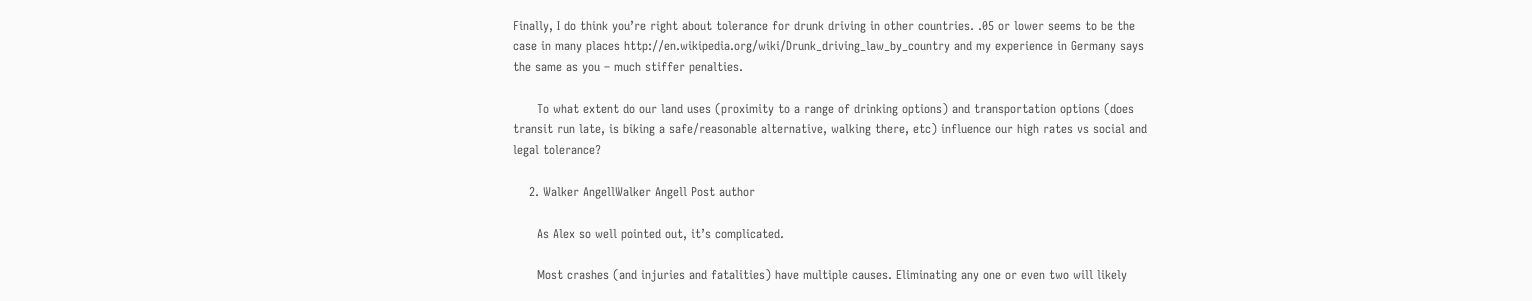Finally, I do think you’re right about tolerance for drunk driving in other countries. .05 or lower seems to be the case in many places http://en.wikipedia.org/wiki/Drunk_driving_law_by_country and my experience in Germany says the same as you – much stiffer penalties.

      To what extent do our land uses (proximity to a range of drinking options) and transportation options (does transit run late, is biking a safe/reasonable alternative, walking there, etc) influence our high rates vs social and legal tolerance?

    2. Walker AngellWalker Angell Post author

      As Alex so well pointed out, it’s complicated.

      Most crashes (and injuries and fatalities) have multiple causes. Eliminating any one or even two will likely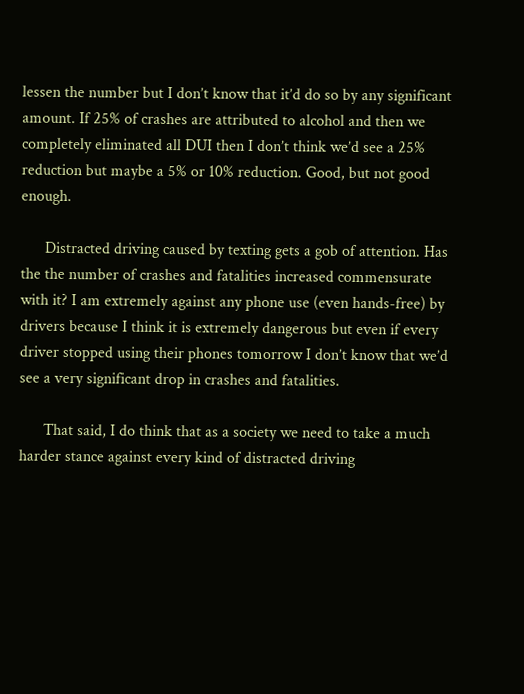lessen the number but I don’t know that it’d do so by any significant amount. If 25% of crashes are attributed to alcohol and then we completely eliminated all DUI then I don’t think we’d see a 25% reduction but maybe a 5% or 10% reduction. Good, but not good enough.

      Distracted driving caused by texting gets a gob of attention. Has the the number of crashes and fatalities increased commensurate with it? I am extremely against any phone use (even hands-free) by drivers because I think it is extremely dangerous but even if every driver stopped using their phones tomorrow I don’t know that we’d see a very significant drop in crashes and fatalities.

      That said, I do think that as a society we need to take a much harder stance against every kind of distracted driving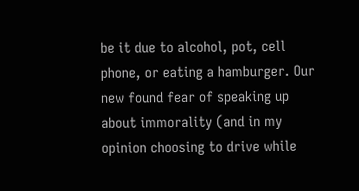be it due to alcohol, pot, cell phone, or eating a hamburger. Our new found fear of speaking up about immorality (and in my opinion choosing to drive while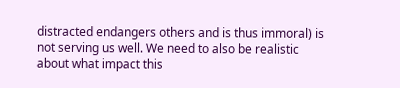distracted endangers others and is thus immoral) is not serving us well. We need to also be realistic about what impact this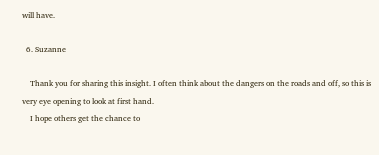will have.

  6. Suzanne

    Thank you for sharing this insight. I often think about the dangers on the roads and off, so this is very eye opening to look at first hand.
    I hope others get the chance to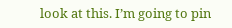look at this. I’m going to pin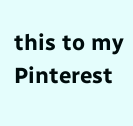this to my Pinterest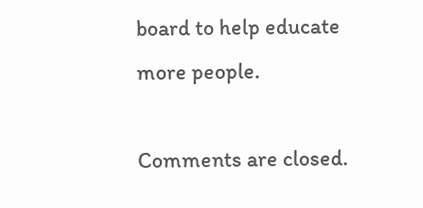board to help educate more people.

Comments are closed.